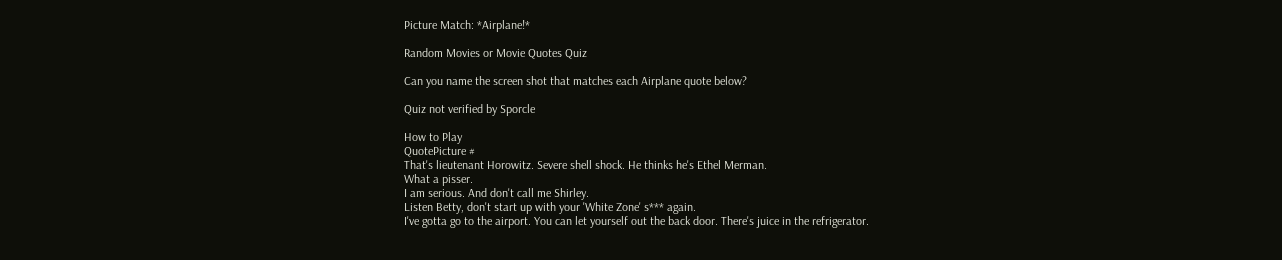Picture Match: *Airplane!*

Random Movies or Movie Quotes Quiz

Can you name the screen shot that matches each Airplane quote below?

Quiz not verified by Sporcle

How to Play
QuotePicture #
That's lieutenant Horowitz. Severe shell shock. He thinks he's Ethel Merman.
What a pisser.
I am serious. And don't call me Shirley.
Listen Betty, don't start up with your 'White Zone' s*** again.
I've gotta go to the airport. You can let yourself out the back door. There's juice in the refrigerator.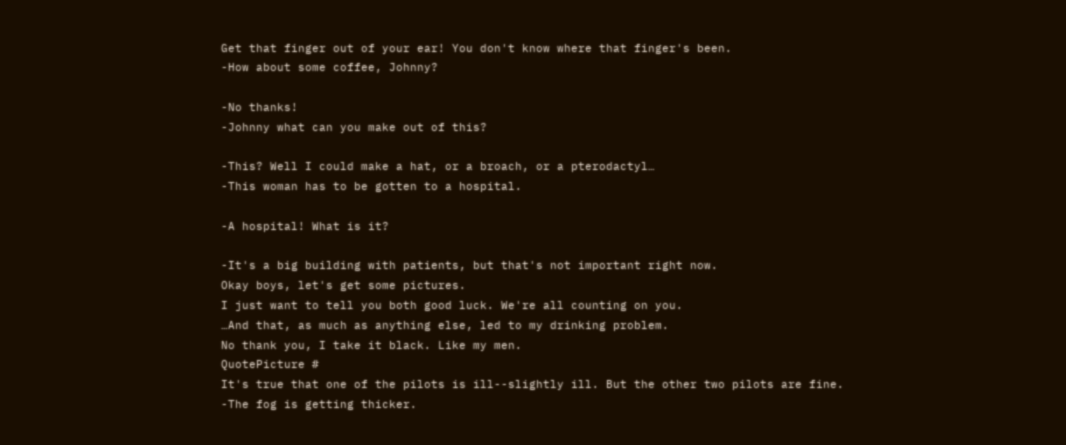Get that finger out of your ear! You don't know where that finger's been.
-How about some coffee, Johnny?

-No thanks!
-Johnny what can you make out of this?

-This? Well I could make a hat, or a broach, or a pterodactyl…
-This woman has to be gotten to a hospital.

-A hospital! What is it?

-It's a big building with patients, but that's not important right now.
Okay boys, let's get some pictures.
I just want to tell you both good luck. We're all counting on you.
…And that, as much as anything else, led to my drinking problem.
No thank you, I take it black. Like my men.
QuotePicture #
It's true that one of the pilots is ill--slightly ill. But the other two pilots are fine.
-The fog is getting thicker.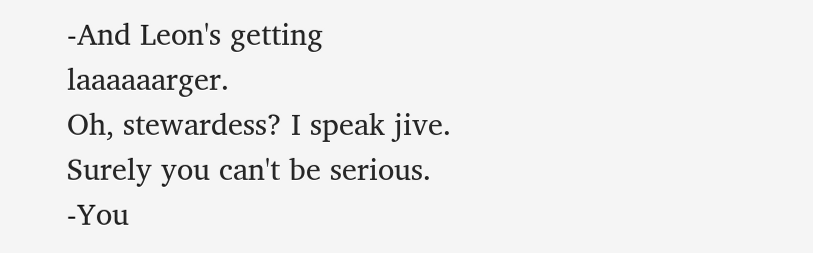-And Leon's getting laaaaaarger.
Oh, stewardess? I speak jive.
Surely you can't be serious.
-You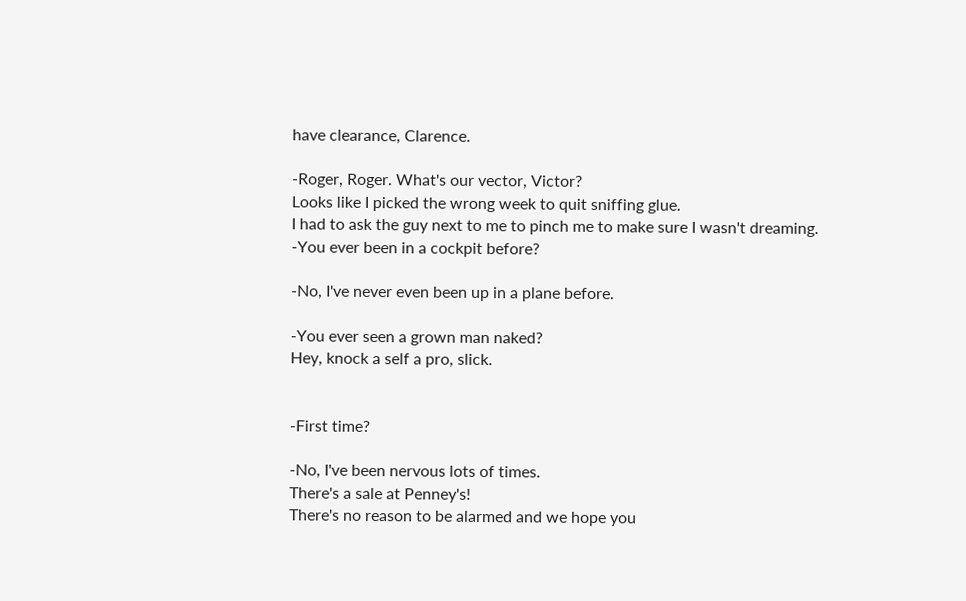have clearance, Clarence.

-Roger, Roger. What's our vector, Victor?
Looks like I picked the wrong week to quit sniffing glue.
I had to ask the guy next to me to pinch me to make sure I wasn't dreaming.
-You ever been in a cockpit before?

-No, I've never even been up in a plane before.

-You ever seen a grown man naked?
Hey, knock a self a pro, slick.


-First time?

-No, I've been nervous lots of times.
There's a sale at Penney's!
There's no reason to be alarmed and we hope you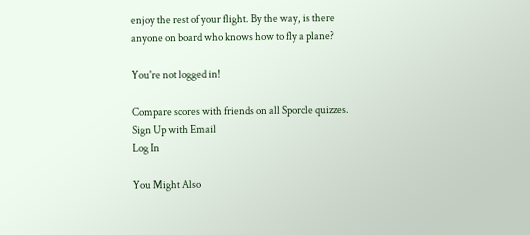enjoy the rest of your flight. By the way, is there anyone on board who knows how to fly a plane?

You're not logged in!

Compare scores with friends on all Sporcle quizzes.
Sign Up with Email
Log In

You Might Also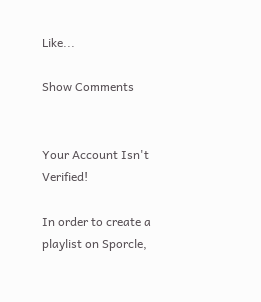Like...

Show Comments


Your Account Isn't Verified!

In order to create a playlist on Sporcle,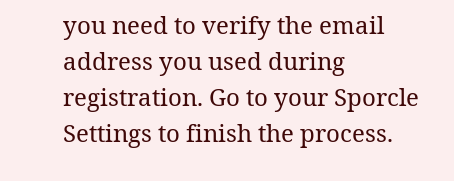you need to verify the email address you used during registration. Go to your Sporcle Settings to finish the process.